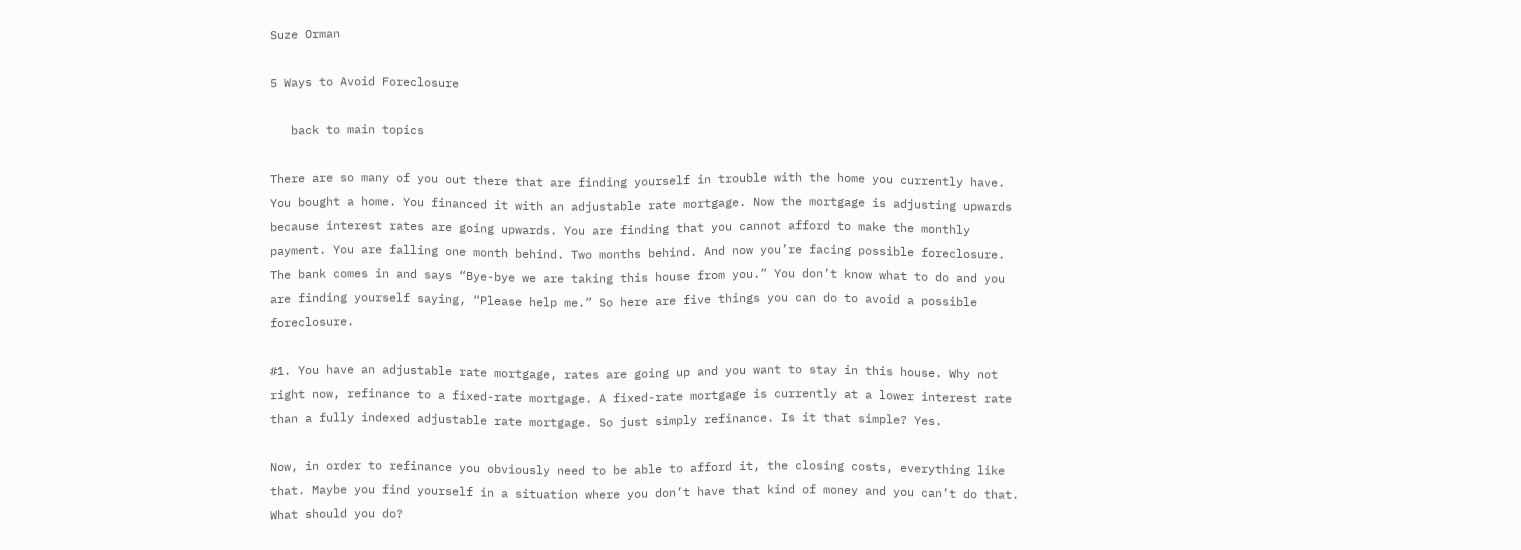Suze Orman

5 Ways to Avoid Foreclosure

   back to main topics

There are so many of you out there that are finding yourself in trouble with the home you currently have. You bought a home. You financed it with an adjustable rate mortgage. Now the mortgage is adjusting upwards because interest rates are going upwards. You are finding that you cannot afford to make the monthly payment. You are falling one month behind. Two months behind. And now you’re facing possible foreclosure. The bank comes in and says “Bye-bye we are taking this house from you.” You don’t know what to do and you are finding yourself saying, “Please help me.” So here are five things you can do to avoid a possible foreclosure.

#1. You have an adjustable rate mortgage, rates are going up and you want to stay in this house. Why not right now, refinance to a fixed-rate mortgage. A fixed-rate mortgage is currently at a lower interest rate than a fully indexed adjustable rate mortgage. So just simply refinance. Is it that simple? Yes.

Now, in order to refinance you obviously need to be able to afford it, the closing costs, everything like that. Maybe you find yourself in a situation where you don’t have that kind of money and you can’t do that. What should you do?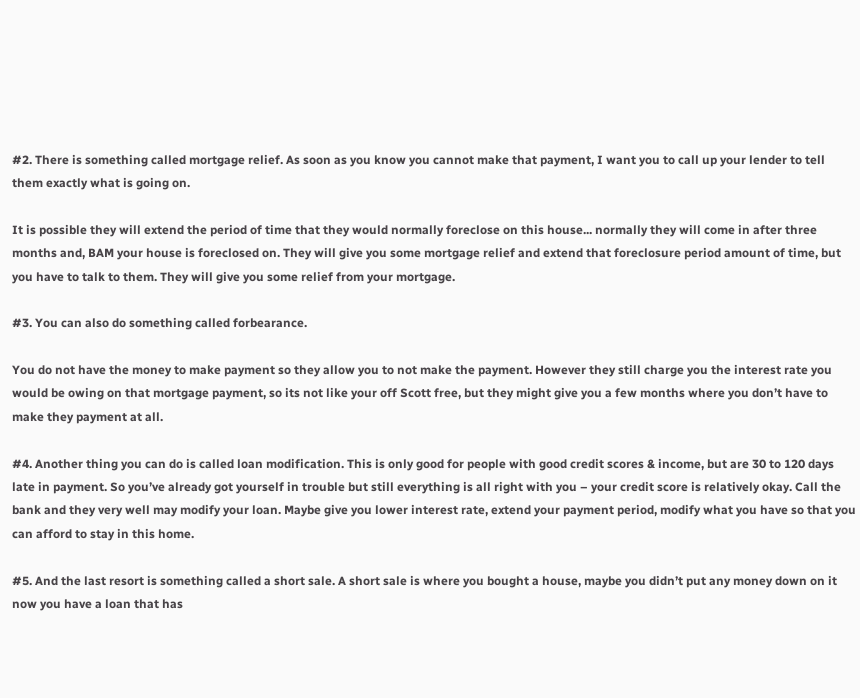#2. There is something called mortgage relief. As soon as you know you cannot make that payment, I want you to call up your lender to tell them exactly what is going on.

It is possible they will extend the period of time that they would normally foreclose on this house... normally they will come in after three months and, BAM your house is foreclosed on. They will give you some mortgage relief and extend that foreclosure period amount of time, but you have to talk to them. They will give you some relief from your mortgage.

#3. You can also do something called forbearance.

You do not have the money to make payment so they allow you to not make the payment. However they still charge you the interest rate you would be owing on that mortgage payment, so its not like your off Scott free, but they might give you a few months where you don’t have to make they payment at all.

#4. Another thing you can do is called loan modification. This is only good for people with good credit scores & income, but are 30 to 120 days late in payment. So you’ve already got yourself in trouble but still everything is all right with you – your credit score is relatively okay. Call the bank and they very well may modify your loan. Maybe give you lower interest rate, extend your payment period, modify what you have so that you can afford to stay in this home.

#5. And the last resort is something called a short sale. A short sale is where you bought a house, maybe you didn’t put any money down on it now you have a loan that has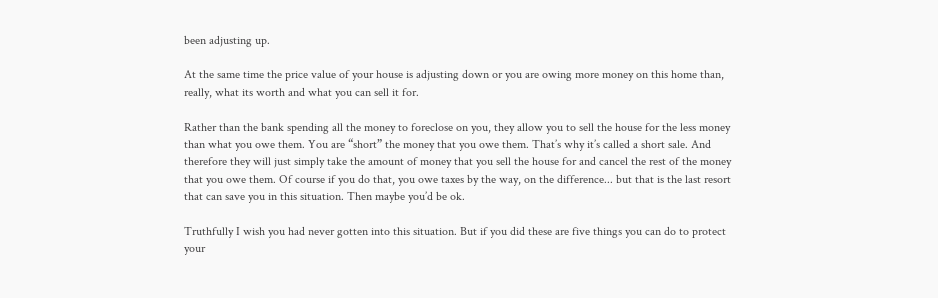been adjusting up.

At the same time the price value of your house is adjusting down or you are owing more money on this home than, really, what its worth and what you can sell it for.

Rather than the bank spending all the money to foreclose on you, they allow you to sell the house for the less money than what you owe them. You are “short” the money that you owe them. That’s why it’s called a short sale. And therefore they will just simply take the amount of money that you sell the house for and cancel the rest of the money that you owe them. Of course if you do that, you owe taxes by the way, on the difference... but that is the last resort that can save you in this situation. Then maybe you’d be ok.

Truthfully I wish you had never gotten into this situation. But if you did these are five things you can do to protect your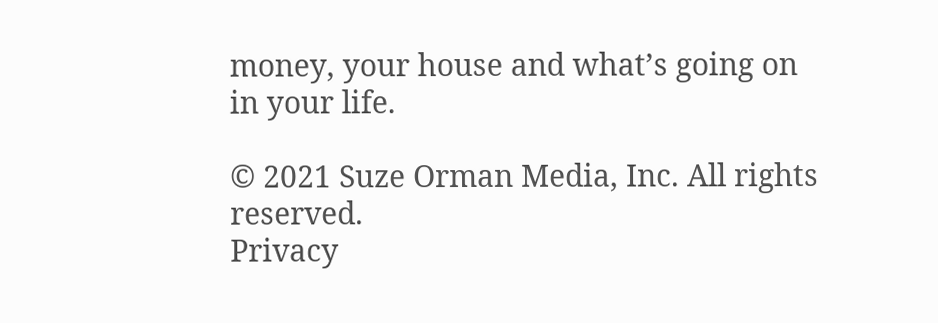money, your house and what’s going on in your life.

© 2021 Suze Orman Media, Inc. All rights reserved.
Privacy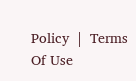Policy  |  Terms Of Use